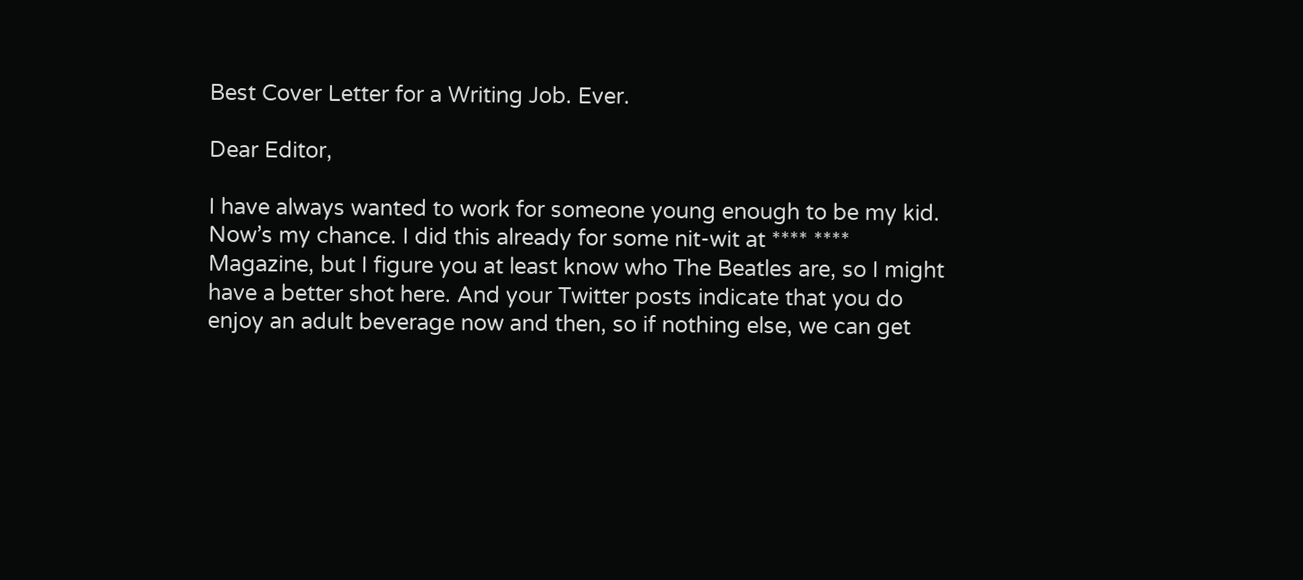Best Cover Letter for a Writing Job. Ever.

Dear Editor,

I have always wanted to work for someone young enough to be my kid.
Now’s my chance. I did this already for some nit-wit at **** ****
Magazine, but I figure you at least know who The Beatles are, so I might
have a better shot here. And your Twitter posts indicate that you do
enjoy an adult beverage now and then, so if nothing else, we can get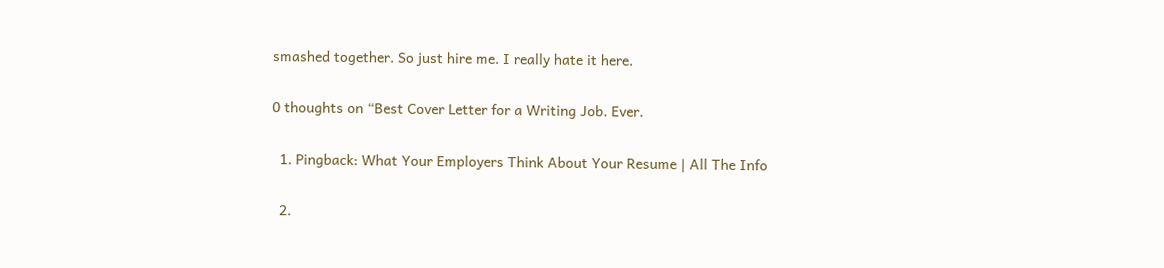smashed together. So just hire me. I really hate it here.

0 thoughts on “Best Cover Letter for a Writing Job. Ever.

  1. Pingback: What Your Employers Think About Your Resume | All The Info

  2.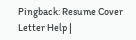Pingback: Resume Cover Letter Help |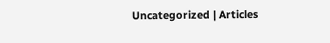Uncategorized | Articles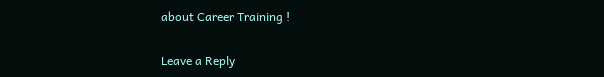about Career Training !

Leave a Reply